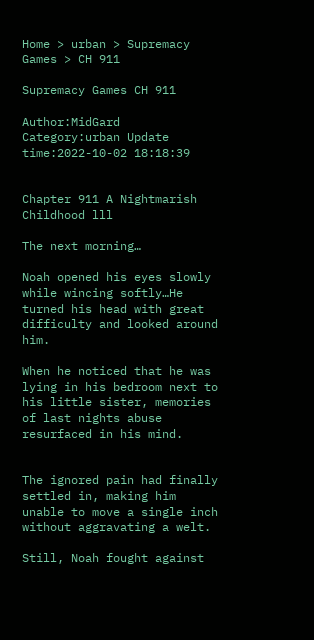Home > urban > Supremacy Games > CH 911

Supremacy Games CH 911

Author:MidGard Category:urban Update time:2022-10-02 18:18:39


Chapter 911 A Nightmarish Childhood lll

The next morning…

Noah opened his eyes slowly while wincing softly…He turned his head with great difficulty and looked around him.

When he noticed that he was lying in his bedroom next to his little sister, memories of last nights abuse resurfaced in his mind.


The ignored pain had finally settled in, making him unable to move a single inch without aggravating a welt.

Still, Noah fought against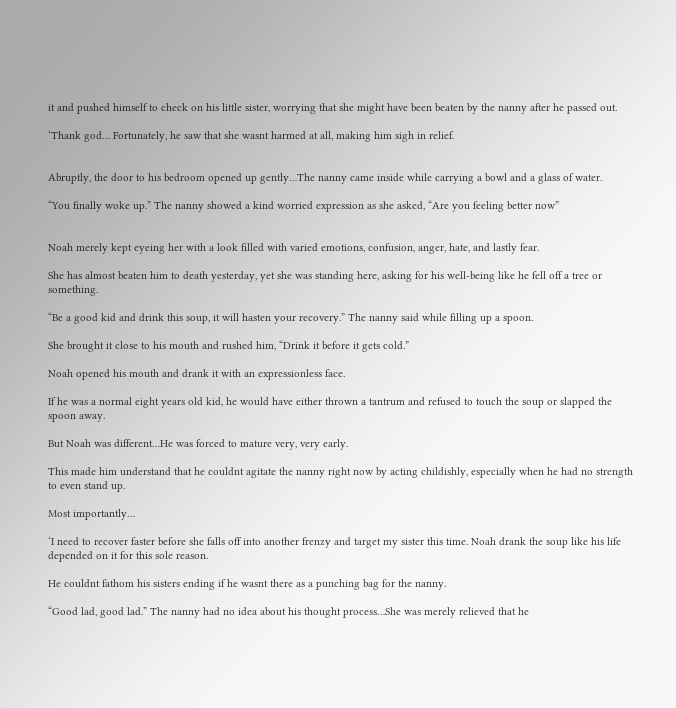it and pushed himself to check on his little sister, worrying that she might have been beaten by the nanny after he passed out.

‘Thank god… Fortunately, he saw that she wasnt harmed at all, making him sigh in relief.


Abruptly, the door to his bedroom opened up gently…The nanny came inside while carrying a bowl and a glass of water.

“You finally woke up.” The nanny showed a kind worried expression as she asked, “Are you feeling better now”


Noah merely kept eyeing her with a look filled with varied emotions, confusion, anger, hate, and lastly fear.

She has almost beaten him to death yesterday, yet she was standing here, asking for his well-being like he fell off a tree or something.

“Be a good kid and drink this soup, it will hasten your recovery.” The nanny said while filling up a spoon.

She brought it close to his mouth and rushed him, “Drink it before it gets cold.”

Noah opened his mouth and drank it with an expressionless face.

If he was a normal eight years old kid, he would have either thrown a tantrum and refused to touch the soup or slapped the spoon away.

But Noah was different…He was forced to mature very, very early.

This made him understand that he couldnt agitate the nanny right now by acting childishly, especially when he had no strength to even stand up.

Most importantly…

‘I need to recover faster before she falls off into another frenzy and target my sister this time. Noah drank the soup like his life depended on it for this sole reason.

He couldnt fathom his sisters ending if he wasnt there as a punching bag for the nanny.

“Good lad, good lad.” The nanny had no idea about his thought process…She was merely relieved that he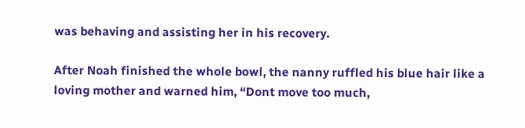was behaving and assisting her in his recovery.

After Noah finished the whole bowl, the nanny ruffled his blue hair like a loving mother and warned him, “Dont move too much,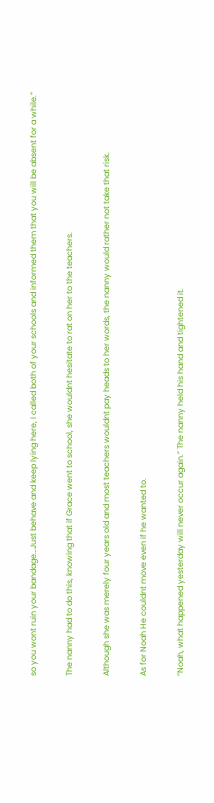so you wont ruin your bandage…Just behave and keep lying here, I called both of your schools and informed them that you will be absent for a while.”

The nanny had to do this, knowing that if Grace went to school, she wouldnt hesitate to rat on her to the teachers.

Although she was merely four years old and most teachers wouldnt pay heads to her words, the nanny would rather not take that risk.

As for Noah He couldnt move even if he wanted to.

“Noah, what happened yesterday will never occur again.” The nanny held his hand and tightened it.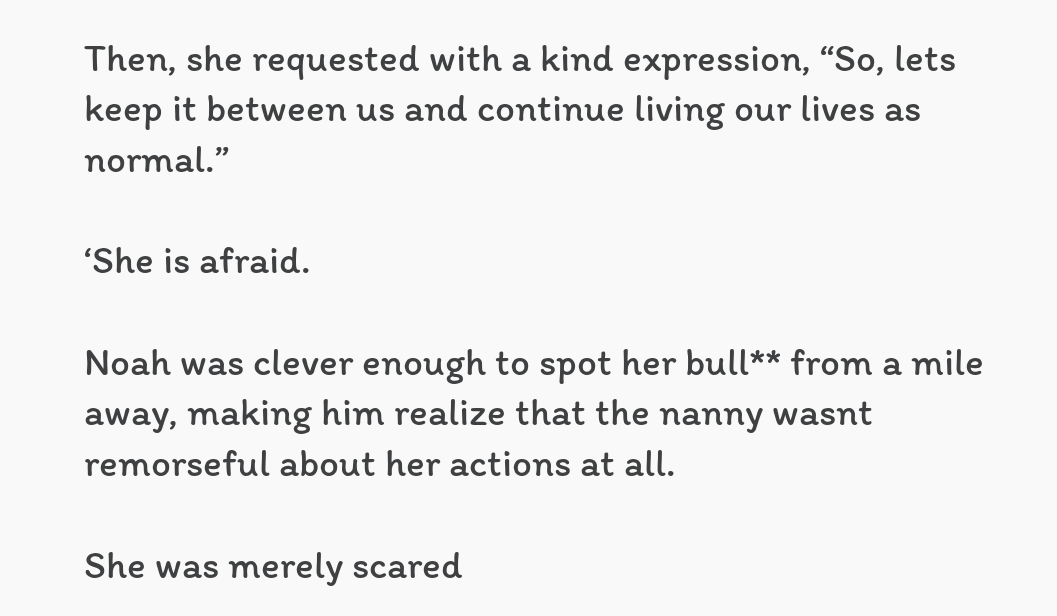Then, she requested with a kind expression, “So, lets keep it between us and continue living our lives as normal.”

‘She is afraid.

Noah was clever enough to spot her bull** from a mile away, making him realize that the nanny wasnt remorseful about her actions at all.

She was merely scared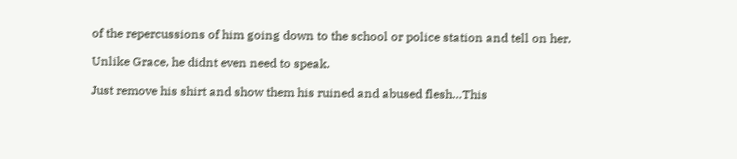of the repercussions of him going down to the school or police station and tell on her.

Unlike Grace, he didnt even need to speak.

Just remove his shirt and show them his ruined and abused flesh…This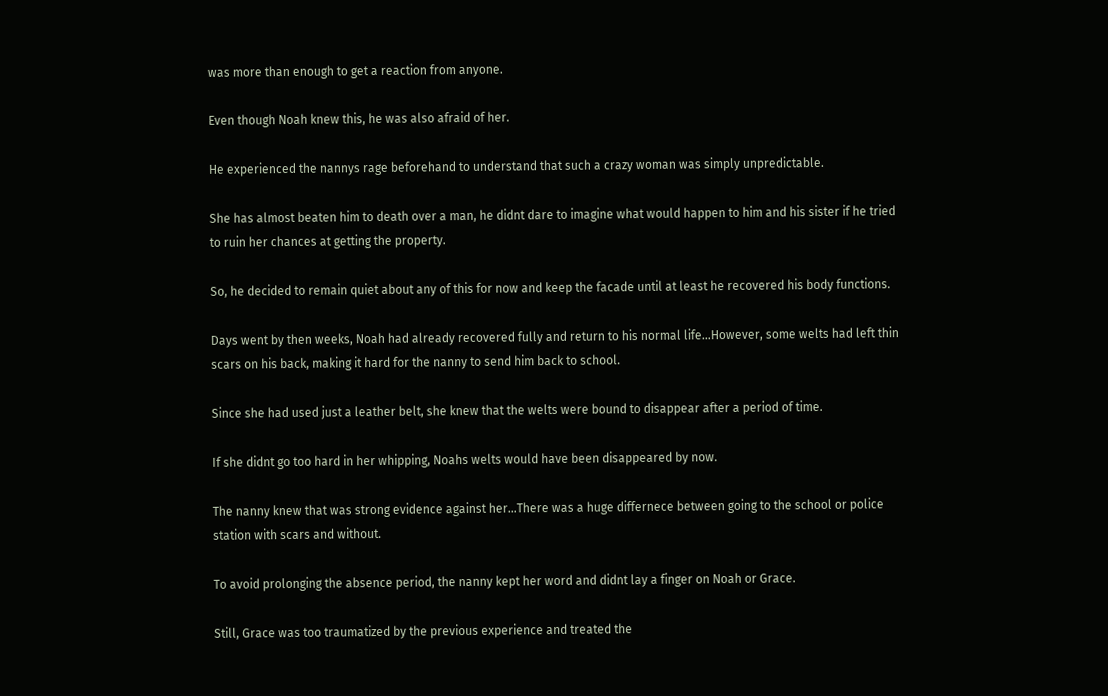was more than enough to get a reaction from anyone.

Even though Noah knew this, he was also afraid of her.

He experienced the nannys rage beforehand to understand that such a crazy woman was simply unpredictable.

She has almost beaten him to death over a man, he didnt dare to imagine what would happen to him and his sister if he tried to ruin her chances at getting the property.

So, he decided to remain quiet about any of this for now and keep the facade until at least he recovered his body functions.

Days went by then weeks, Noah had already recovered fully and return to his normal life…However, some welts had left thin scars on his back, making it hard for the nanny to send him back to school.

Since she had used just a leather belt, she knew that the welts were bound to disappear after a period of time.

If she didnt go too hard in her whipping, Noahs welts would have been disappeared by now.

The nanny knew that was strong evidence against her…There was a huge differnece between going to the school or police station with scars and without.

To avoid prolonging the absence period, the nanny kept her word and didnt lay a finger on Noah or Grace.

Still, Grace was too traumatized by the previous experience and treated the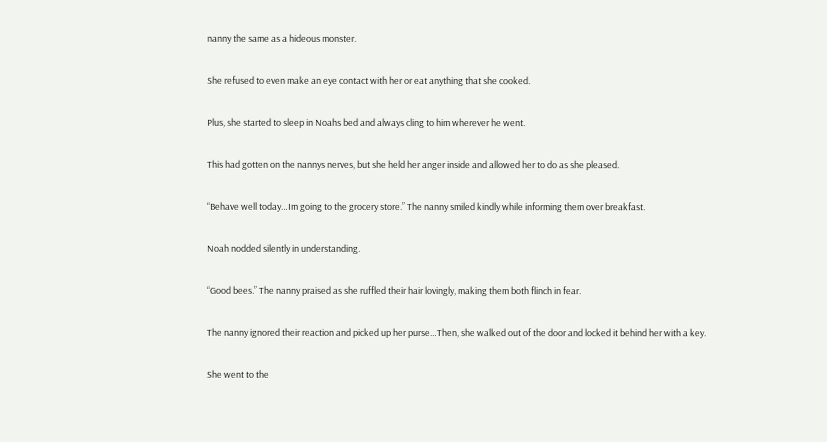nanny the same as a hideous monster.

She refused to even make an eye contact with her or eat anything that she cooked.

Plus, she started to sleep in Noahs bed and always cling to him wherever he went.

This had gotten on the nannys nerves, but she held her anger inside and allowed her to do as she pleased.

“Behave well today…Im going to the grocery store.” The nanny smiled kindly while informing them over breakfast.

Noah nodded silently in understanding.

“Good bees.” The nanny praised as she ruffled their hair lovingly, making them both flinch in fear.

The nanny ignored their reaction and picked up her purse…Then, she walked out of the door and locked it behind her with a key.

She went to the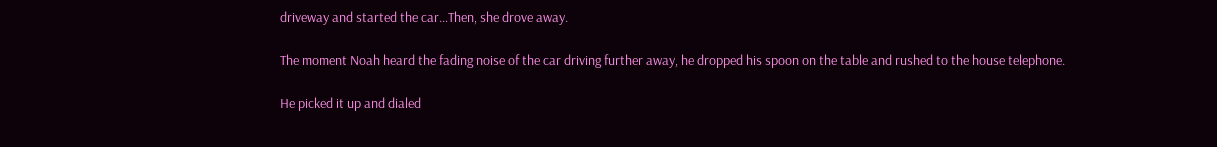driveway and started the car…Then, she drove away.

The moment Noah heard the fading noise of the car driving further away, he dropped his spoon on the table and rushed to the house telephone.

He picked it up and dialed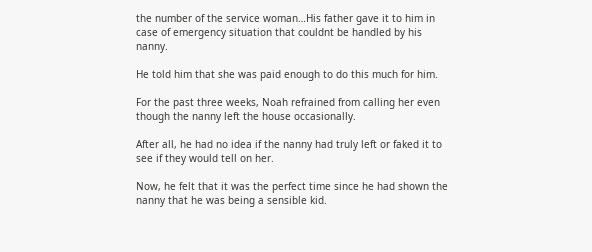the number of the service woman…His father gave it to him in case of emergency situation that couldnt be handled by his nanny.

He told him that she was paid enough to do this much for him.

For the past three weeks, Noah refrained from calling her even though the nanny left the house occasionally.

After all, he had no idea if the nanny had truly left or faked it to see if they would tell on her.

Now, he felt that it was the perfect time since he had shown the nanny that he was being a sensible kid.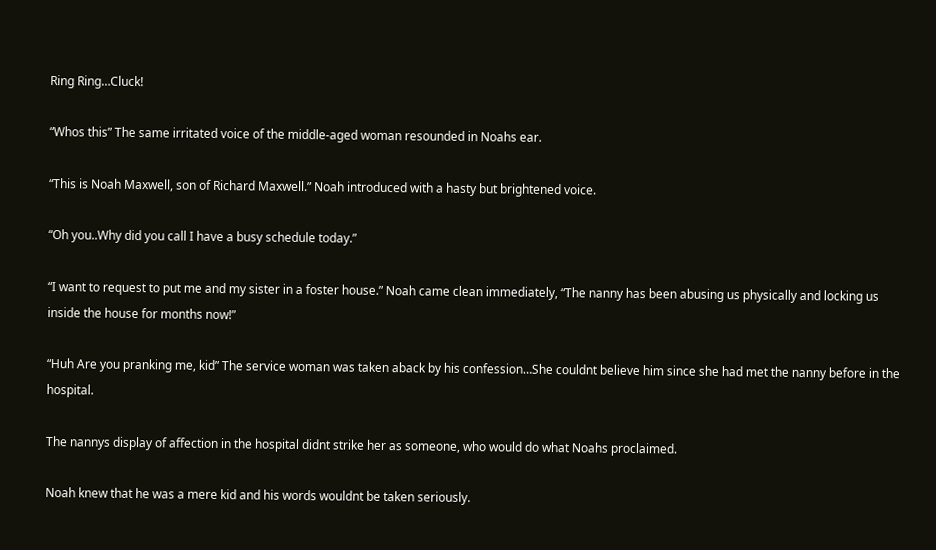Ring Ring…Cluck!

“Whos this” The same irritated voice of the middle-aged woman resounded in Noahs ear.

“This is Noah Maxwell, son of Richard Maxwell.” Noah introduced with a hasty but brightened voice.

“Oh you..Why did you call I have a busy schedule today.”

“I want to request to put me and my sister in a foster house.” Noah came clean immediately, “The nanny has been abusing us physically and locking us inside the house for months now!”

“Huh Are you pranking me, kid” The service woman was taken aback by his confession…She couldnt believe him since she had met the nanny before in the hospital.

The nannys display of affection in the hospital didnt strike her as someone, who would do what Noahs proclaimed.

Noah knew that he was a mere kid and his words wouldnt be taken seriously.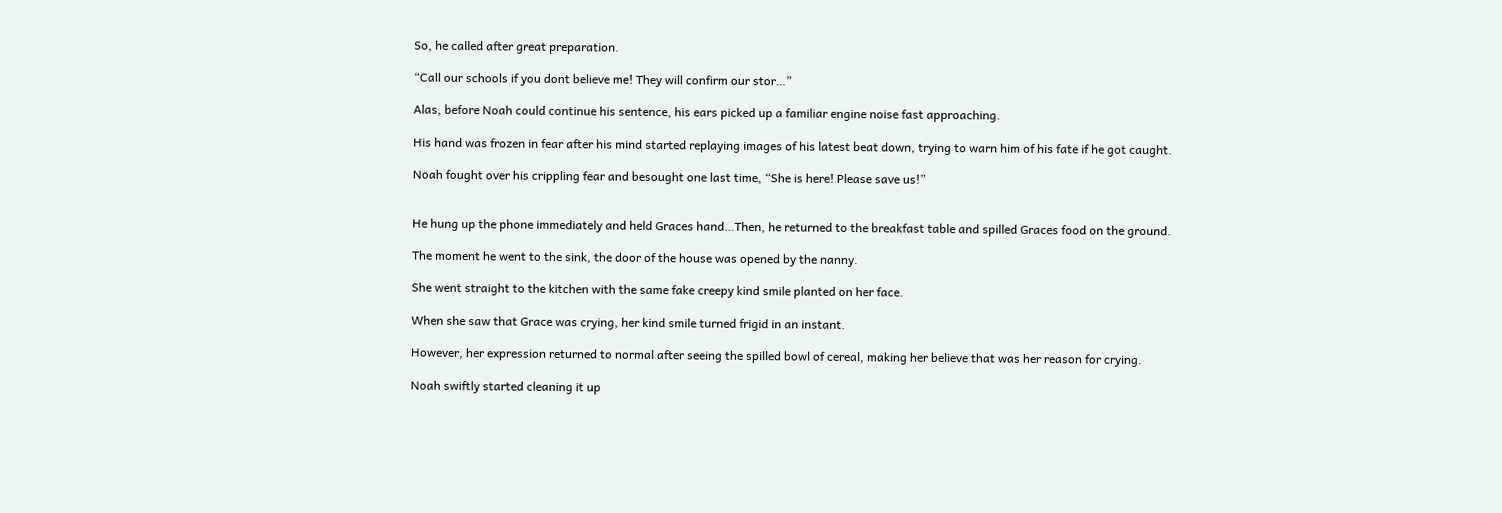So, he called after great preparation.

“Call our schools if you dont believe me! They will confirm our stor…”

Alas, before Noah could continue his sentence, his ears picked up a familiar engine noise fast approaching.

His hand was frozen in fear after his mind started replaying images of his latest beat down, trying to warn him of his fate if he got caught.

Noah fought over his crippling fear and besought one last time, “She is here! Please save us!”


He hung up the phone immediately and held Graces hand…Then, he returned to the breakfast table and spilled Graces food on the ground.

The moment he went to the sink, the door of the house was opened by the nanny.

She went straight to the kitchen with the same fake creepy kind smile planted on her face.

When she saw that Grace was crying, her kind smile turned frigid in an instant.

However, her expression returned to normal after seeing the spilled bowl of cereal, making her believe that was her reason for crying.

Noah swiftly started cleaning it up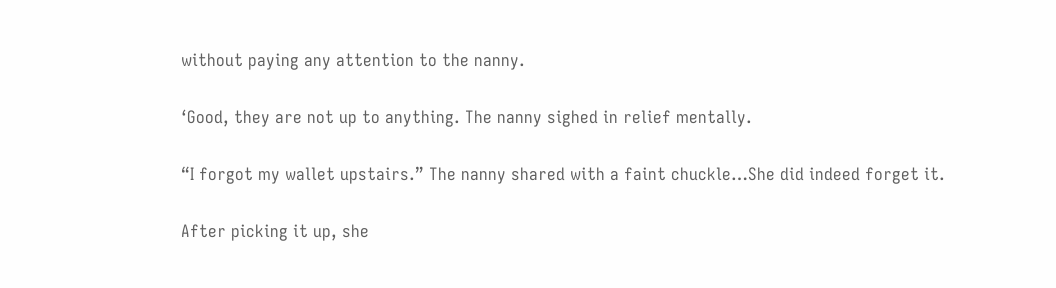without paying any attention to the nanny.

‘Good, they are not up to anything. The nanny sighed in relief mentally.

“I forgot my wallet upstairs.” The nanny shared with a faint chuckle…She did indeed forget it.

After picking it up, she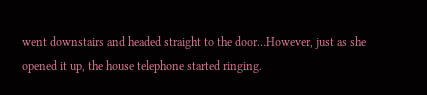went downstairs and headed straight to the door…However, just as she opened it up, the house telephone started ringing.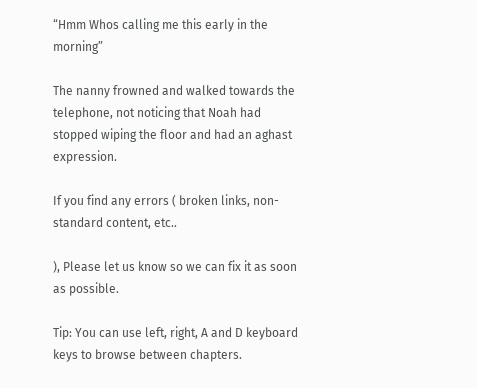“Hmm Whos calling me this early in the morning”

The nanny frowned and walked towards the telephone, not noticing that Noah had stopped wiping the floor and had an aghast expression.

If you find any errors ( broken links, non-standard content, etc..

), Please let us know so we can fix it as soon as possible.

Tip: You can use left, right, A and D keyboard keys to browse between chapters.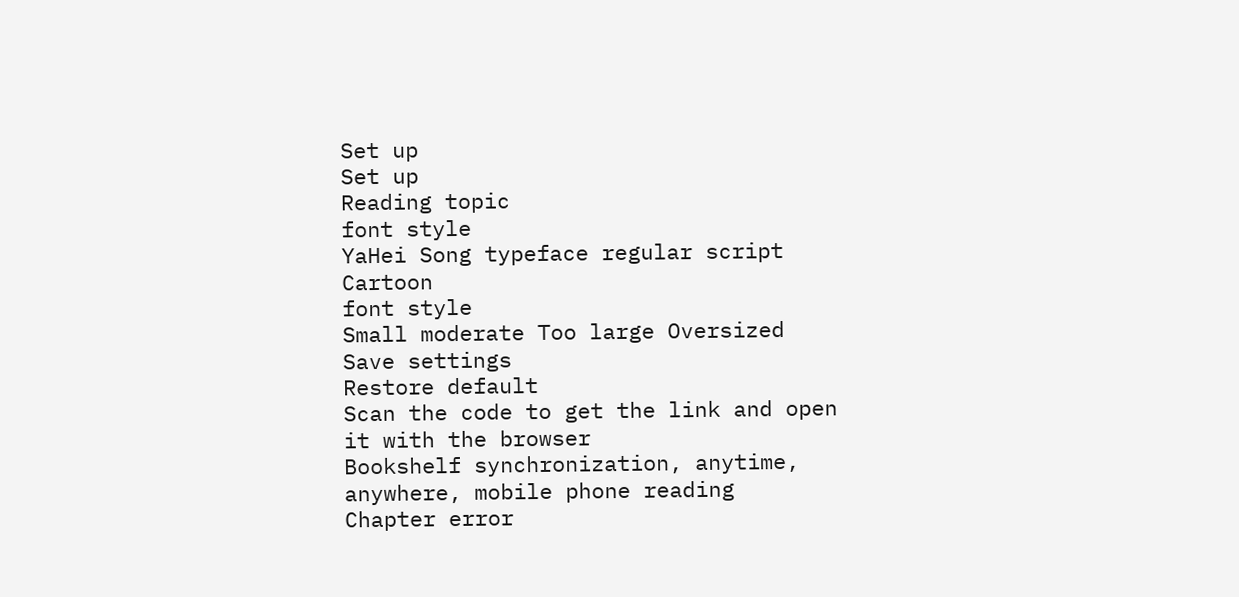Set up
Set up
Reading topic
font style
YaHei Song typeface regular script Cartoon
font style
Small moderate Too large Oversized
Save settings
Restore default
Scan the code to get the link and open it with the browser
Bookshelf synchronization, anytime, anywhere, mobile phone reading
Chapter error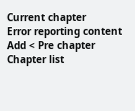Current chapter
Error reporting content
Add < Pre chapter Chapter list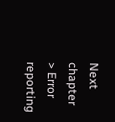Next chapter > Error reporting